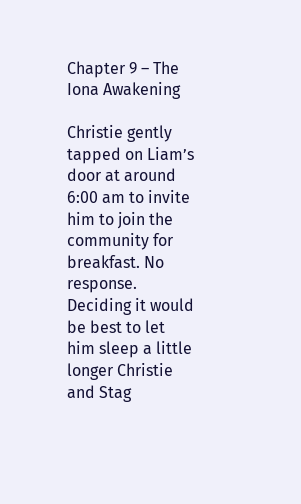Chapter 9 – The Iona Awakening

Christie gently tapped on Liam’s door at around 6:00 am to invite him to join the community for breakfast. No response. Deciding it would be best to let him sleep a little longer Christie and Stag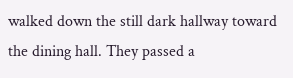walked down the still dark hallway toward the dining hall. They passed a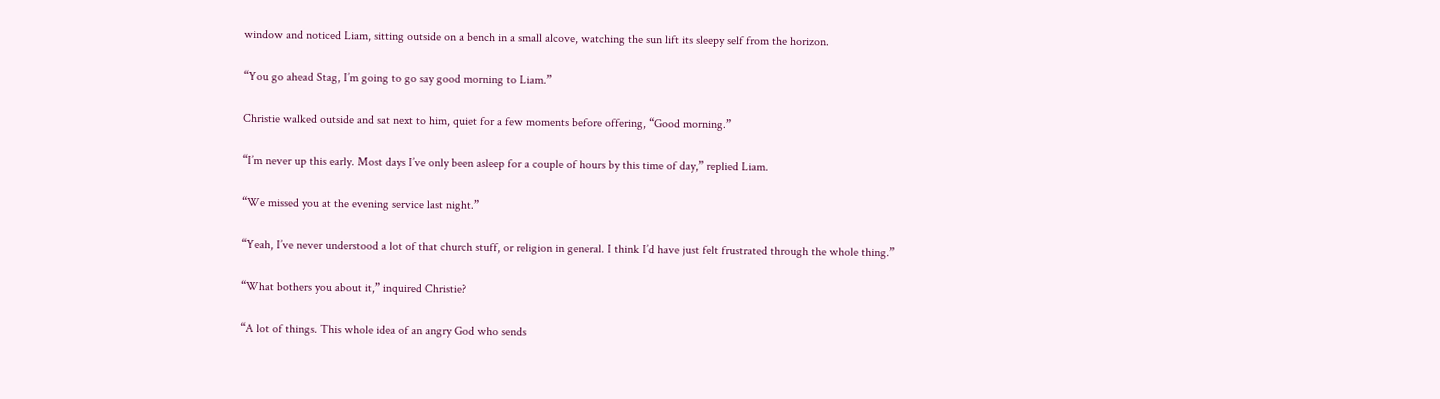window and noticed Liam, sitting outside on a bench in a small alcove, watching the sun lift its sleepy self from the horizon.

“You go ahead Stag, I’m going to go say good morning to Liam.”

Christie walked outside and sat next to him, quiet for a few moments before offering, “Good morning.”

“I’m never up this early. Most days I’ve only been asleep for a couple of hours by this time of day,” replied Liam.

“We missed you at the evening service last night.”

“Yeah, I’ve never understood a lot of that church stuff, or religion in general. I think I’d have just felt frustrated through the whole thing.”

“What bothers you about it,” inquired Christie?

“A lot of things. This whole idea of an angry God who sends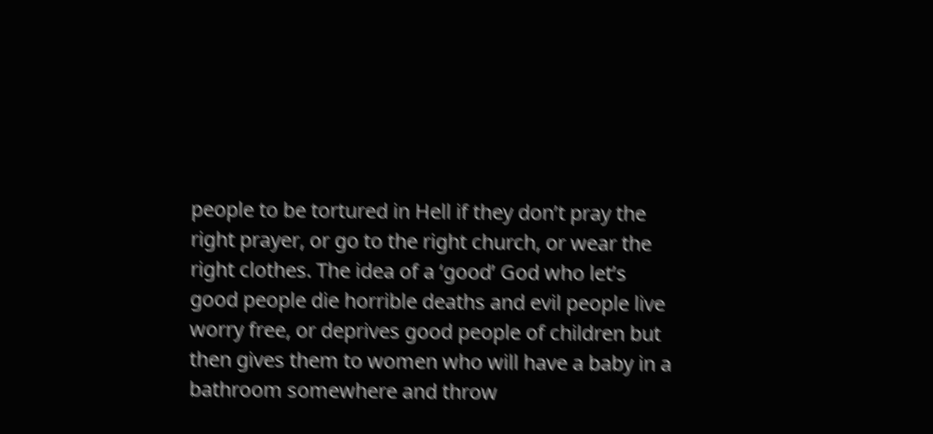people to be tortured in Hell if they don’t pray the right prayer, or go to the right church, or wear the right clothes. The idea of a ‘good’ God who let’s good people die horrible deaths and evil people live worry free, or deprives good people of children but then gives them to women who will have a baby in a bathroom somewhere and throw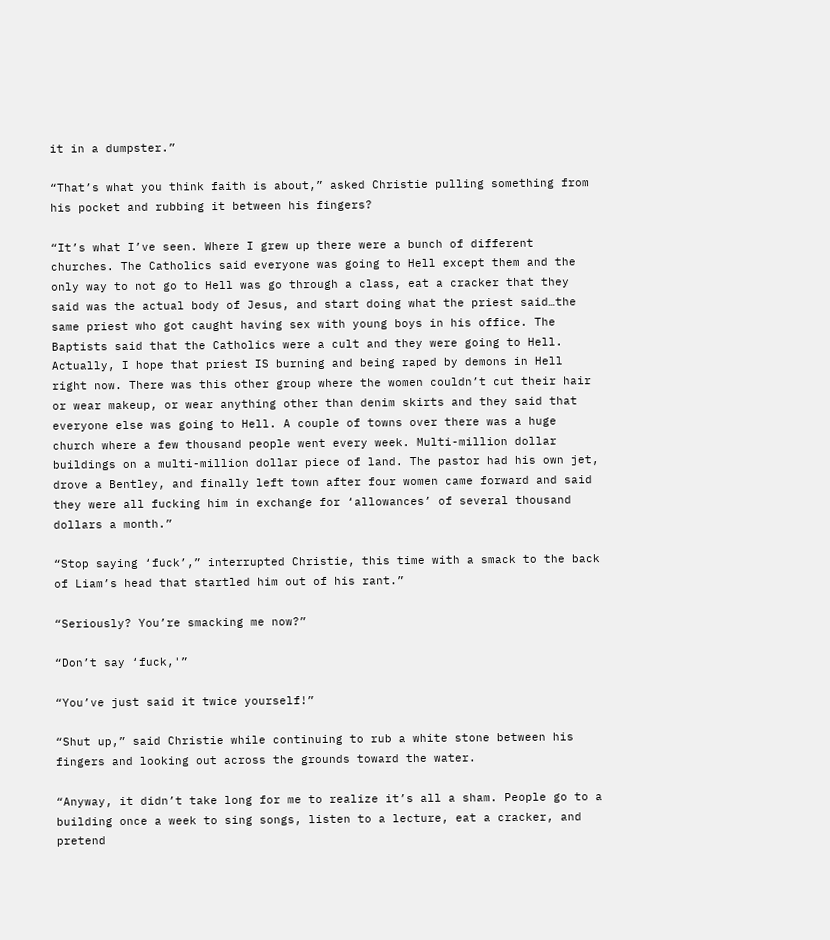it in a dumpster.”

“That’s what you think faith is about,” asked Christie pulling something from his pocket and rubbing it between his fingers?

“It’s what I’ve seen. Where I grew up there were a bunch of different churches. The Catholics said everyone was going to Hell except them and the only way to not go to Hell was go through a class, eat a cracker that they said was the actual body of Jesus, and start doing what the priest said…the same priest who got caught having sex with young boys in his office. The Baptists said that the Catholics were a cult and they were going to Hell. Actually, I hope that priest IS burning and being raped by demons in Hell right now. There was this other group where the women couldn’t cut their hair or wear makeup, or wear anything other than denim skirts and they said that everyone else was going to Hell. A couple of towns over there was a huge church where a few thousand people went every week. Multi-million dollar buildings on a multi-million dollar piece of land. The pastor had his own jet, drove a Bentley, and finally left town after four women came forward and said they were all fucking him in exchange for ‘allowances’ of several thousand dollars a month.”

“Stop saying ‘fuck’,” interrupted Christie, this time with a smack to the back of Liam’s head that startled him out of his rant.”

“Seriously? You’re smacking me now?”

“Don’t say ‘fuck,'”

“You’ve just said it twice yourself!”

“Shut up,” said Christie while continuing to rub a white stone between his fingers and looking out across the grounds toward the water.

“Anyway, it didn’t take long for me to realize it’s all a sham. People go to a building once a week to sing songs, listen to a lecture, eat a cracker, and pretend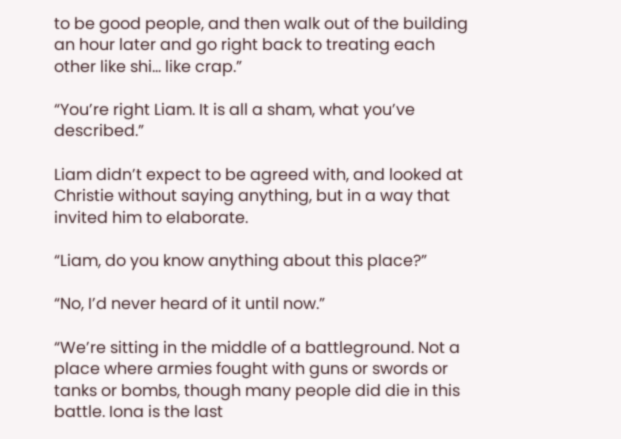to be good people, and then walk out of the building an hour later and go right back to treating each other like shi… like crap.”

“You’re right Liam. It is all a sham, what you’ve described.”

Liam didn’t expect to be agreed with, and looked at Christie without saying anything, but in a way that invited him to elaborate.

“Liam, do you know anything about this place?”

“No, I’d never heard of it until now.”

“We’re sitting in the middle of a battleground. Not a place where armies fought with guns or swords or tanks or bombs, though many people did die in this battle. Iona is the last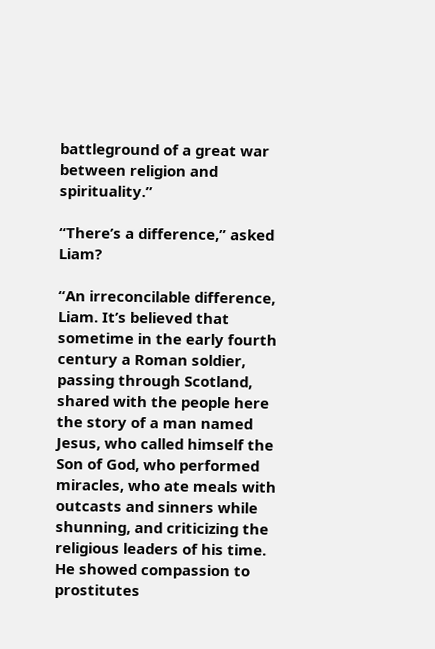battleground of a great war between religion and spirituality.”

“There’s a difference,” asked Liam?

“An irreconcilable difference, Liam. It’s believed that sometime in the early fourth century a Roman soldier, passing through Scotland, shared with the people here the story of a man named Jesus, who called himself the Son of God, who performed miracles, who ate meals with outcasts and sinners while shunning, and criticizing the religious leaders of his time. He showed compassion to prostitutes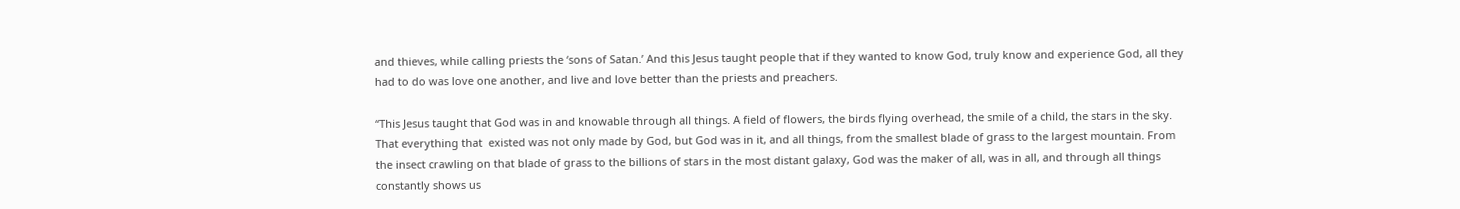and thieves, while calling priests the ‘sons of Satan.’ And this Jesus taught people that if they wanted to know God, truly know and experience God, all they had to do was love one another, and live and love better than the priests and preachers.

“This Jesus taught that God was in and knowable through all things. A field of flowers, the birds flying overhead, the smile of a child, the stars in the sky. That everything that  existed was not only made by God, but God was in it, and all things, from the smallest blade of grass to the largest mountain. From the insect crawling on that blade of grass to the billions of stars in the most distant galaxy, God was the maker of all, was in all, and through all things constantly shows us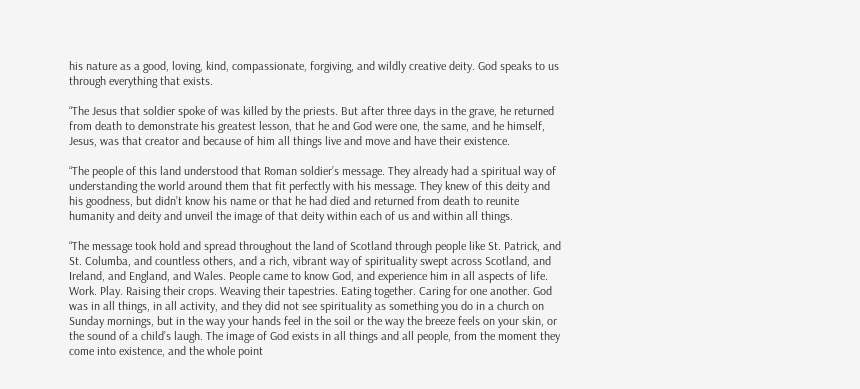his nature as a good, loving, kind, compassionate, forgiving, and wildly creative deity. God speaks to us through everything that exists.

“The Jesus that soldier spoke of was killed by the priests. But after three days in the grave, he returned from death to demonstrate his greatest lesson, that he and God were one, the same, and he himself, Jesus, was that creator and because of him all things live and move and have their existence.

“The people of this land understood that Roman soldier’s message. They already had a spiritual way of understanding the world around them that fit perfectly with his message. They knew of this deity and his goodness, but didn’t know his name or that he had died and returned from death to reunite humanity and deity and unveil the image of that deity within each of us and within all things.

“The message took hold and spread throughout the land of Scotland through people like St. Patrick, and St. Columba, and countless others, and a rich, vibrant way of spirituality swept across Scotland, and Ireland, and England, and Wales. People came to know God, and experience him in all aspects of life. Work. Play. Raising their crops. Weaving their tapestries. Eating together. Caring for one another. God was in all things, in all activity, and they did not see spirituality as something you do in a church on Sunday mornings, but in the way your hands feel in the soil or the way the breeze feels on your skin, or the sound of a child’s laugh. The image of God exists in all things and all people, from the moment they come into existence, and the whole point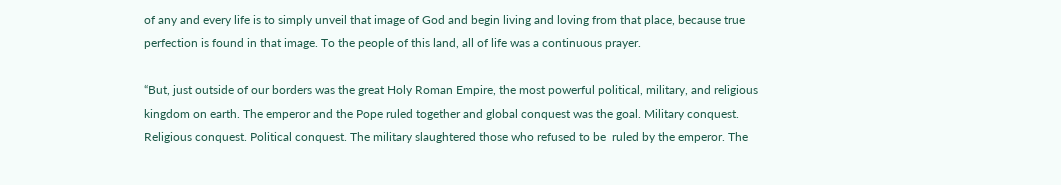of any and every life is to simply unveil that image of God and begin living and loving from that place, because true perfection is found in that image. To the people of this land, all of life was a continuous prayer.

“But, just outside of our borders was the great Holy Roman Empire, the most powerful political, military, and religious kingdom on earth. The emperor and the Pope ruled together and global conquest was the goal. Military conquest. Religious conquest. Political conquest. The military slaughtered those who refused to be  ruled by the emperor. The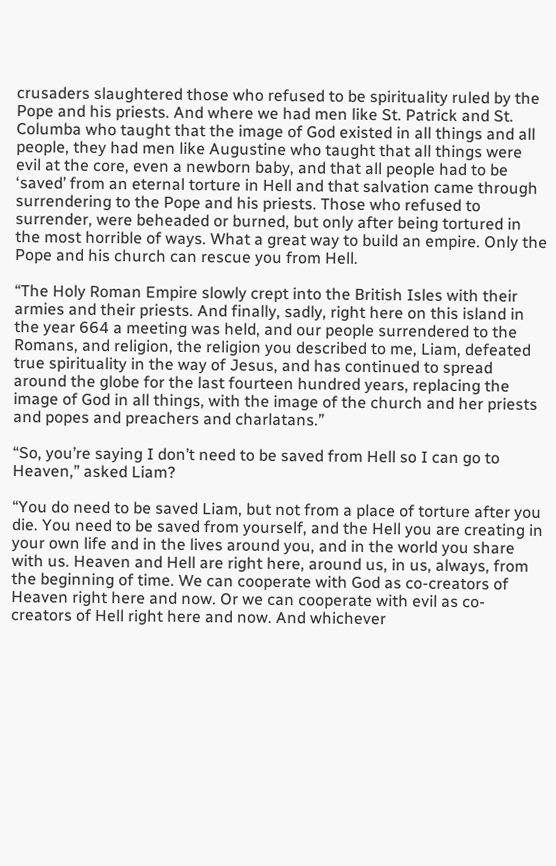crusaders slaughtered those who refused to be spirituality ruled by the Pope and his priests. And where we had men like St. Patrick and St. Columba who taught that the image of God existed in all things and all people, they had men like Augustine who taught that all things were evil at the core, even a newborn baby, and that all people had to be ‘saved’ from an eternal torture in Hell and that salvation came through surrendering to the Pope and his priests. Those who refused to surrender, were beheaded or burned, but only after being tortured in the most horrible of ways. What a great way to build an empire. Only the Pope and his church can rescue you from Hell.

“The Holy Roman Empire slowly crept into the British Isles with their armies and their priests. And finally, sadly, right here on this island in the year 664 a meeting was held, and our people surrendered to the Romans, and religion, the religion you described to me, Liam, defeated true spirituality in the way of Jesus, and has continued to spread around the globe for the last fourteen hundred years, replacing the image of God in all things, with the image of the church and her priests and popes and preachers and charlatans.”

“So, you’re saying I don’t need to be saved from Hell so I can go to Heaven,” asked Liam?

“You do need to be saved Liam, but not from a place of torture after you die. You need to be saved from yourself, and the Hell you are creating in your own life and in the lives around you, and in the world you share with us. Heaven and Hell are right here, around us, in us, always, from the beginning of time. We can cooperate with God as co-creators of Heaven right here and now. Or we can cooperate with evil as co-creators of Hell right here and now. And whichever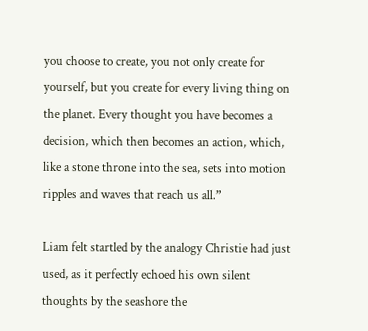you choose to create, you not only create for yourself, but you create for every living thing on the planet. Every thought you have becomes a decision, which then becomes an action, which, like a stone throne into the sea, sets into motion ripples and waves that reach us all.”

Liam felt startled by the analogy Christie had just used, as it perfectly echoed his own silent thoughts by the seashore the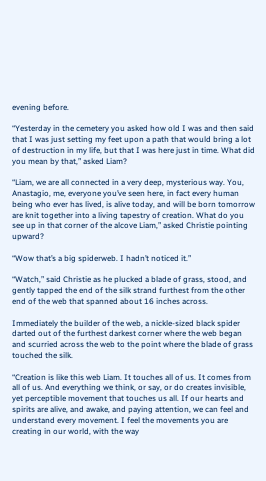evening before.

“Yesterday in the cemetery you asked how old I was and then said that I was just setting my feet upon a path that would bring a lot of destruction in my life, but that I was here just in time. What did you mean by that,” asked Liam?

“Liam, we are all connected in a very deep, mysterious way. You, Anastagio, me, everyone you’ve seen here, in fact every human being who ever has lived, is alive today, and will be born tomorrow are knit together into a living tapestry of creation. What do you see up in that corner of the alcove Liam,” asked Christie pointing upward?

“Wow that’s a big spiderweb. I hadn’t noticed it.”

“Watch,” said Christie as he plucked a blade of grass, stood, and gently tapped the end of the silk strand furthest from the other end of the web that spanned about 16 inches across.

Immediately the builder of the web, a nickle-sized black spider darted out of the furthest darkest corner where the web began and scurried across the web to the point where the blade of grass touched the silk.

“Creation is like this web Liam. It touches all of us. It comes from all of us. And everything we think, or say, or do creates invisible, yet perceptible movement that touches us all. If our hearts and spirits are alive, and awake, and paying attention, we can feel and understand every movement. I feel the movements you are creating in our world, with the way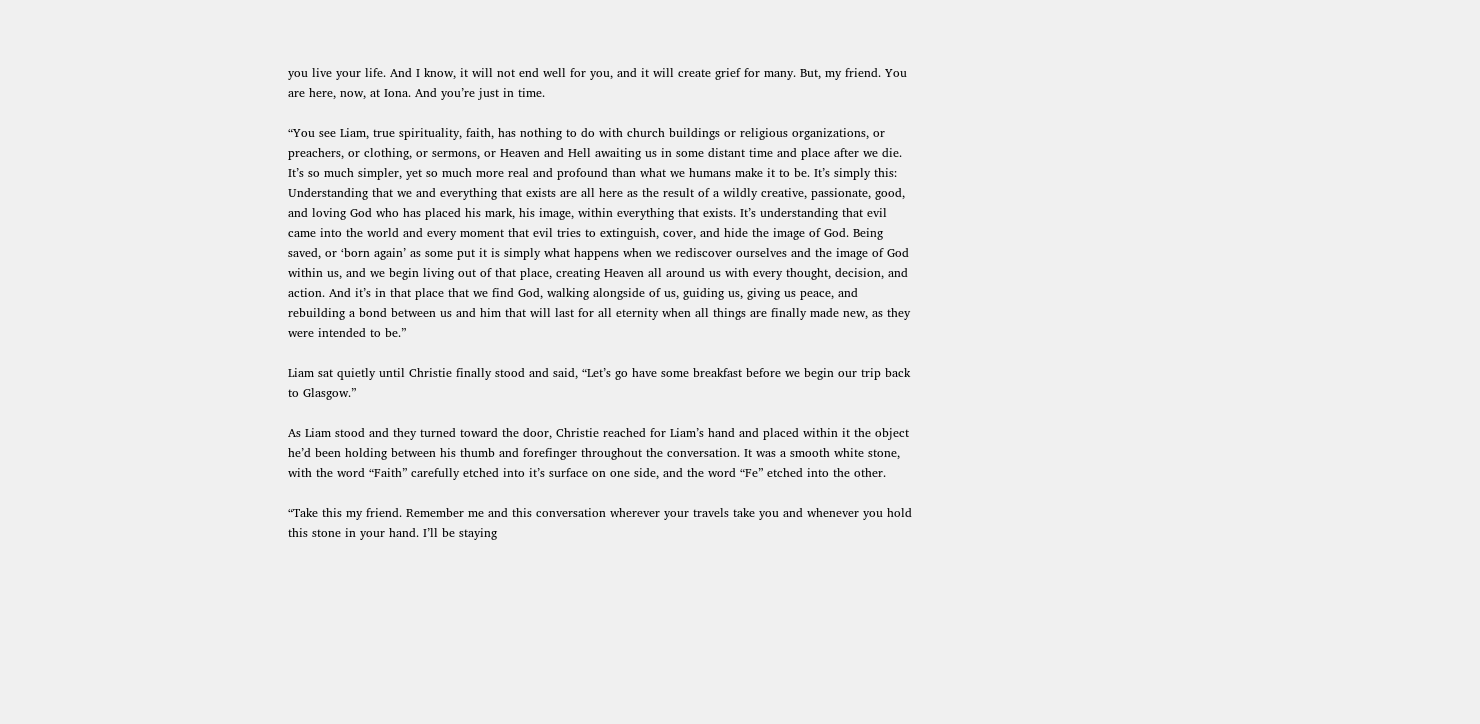you live your life. And I know, it will not end well for you, and it will create grief for many. But, my friend. You are here, now, at Iona. And you’re just in time.

“You see Liam, true spirituality, faith, has nothing to do with church buildings or religious organizations, or preachers, or clothing, or sermons, or Heaven and Hell awaiting us in some distant time and place after we die. It’s so much simpler, yet so much more real and profound than what we humans make it to be. It’s simply this: Understanding that we and everything that exists are all here as the result of a wildly creative, passionate, good, and loving God who has placed his mark, his image, within everything that exists. It’s understanding that evil came into the world and every moment that evil tries to extinguish, cover, and hide the image of God. Being saved, or ‘born again’ as some put it is simply what happens when we rediscover ourselves and the image of God within us, and we begin living out of that place, creating Heaven all around us with every thought, decision, and action. And it’s in that place that we find God, walking alongside of us, guiding us, giving us peace, and rebuilding a bond between us and him that will last for all eternity when all things are finally made new, as they were intended to be.”

Liam sat quietly until Christie finally stood and said, “Let’s go have some breakfast before we begin our trip back to Glasgow.”

As Liam stood and they turned toward the door, Christie reached for Liam’s hand and placed within it the object he’d been holding between his thumb and forefinger throughout the conversation. It was a smooth white stone, with the word “Faith” carefully etched into it’s surface on one side, and the word “Fe” etched into the other.

“Take this my friend. Remember me and this conversation wherever your travels take you and whenever you hold this stone in your hand. I’ll be staying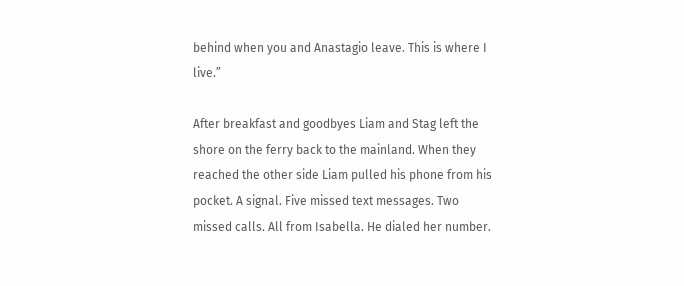behind when you and Anastagio leave. This is where I live.”

After breakfast and goodbyes Liam and Stag left the shore on the ferry back to the mainland. When they reached the other side Liam pulled his phone from his pocket. A signal. Five missed text messages. Two missed calls. All from Isabella. He dialed her number.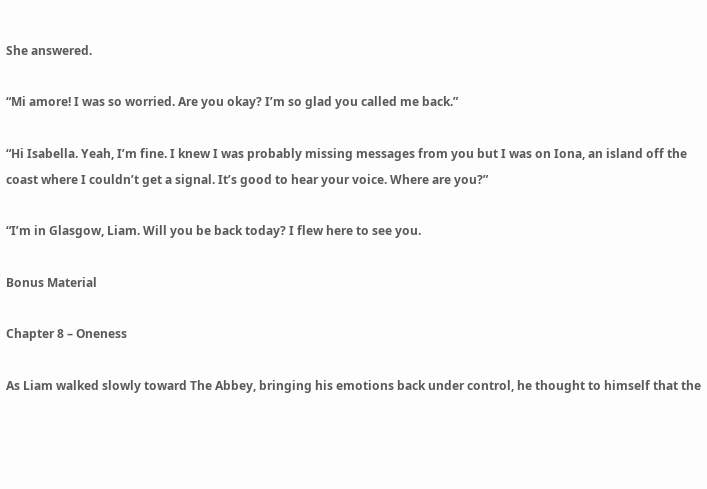She answered.

“Mi amore! I was so worried. Are you okay? I’m so glad you called me back.”

“Hi Isabella. Yeah, I’m fine. I knew I was probably missing messages from you but I was on Iona, an island off the coast where I couldn’t get a signal. It’s good to hear your voice. Where are you?”

“I’m in Glasgow, Liam. Will you be back today? I flew here to see you.

Bonus Material

Chapter 8 – Oneness

As Liam walked slowly toward The Abbey, bringing his emotions back under control, he thought to himself that the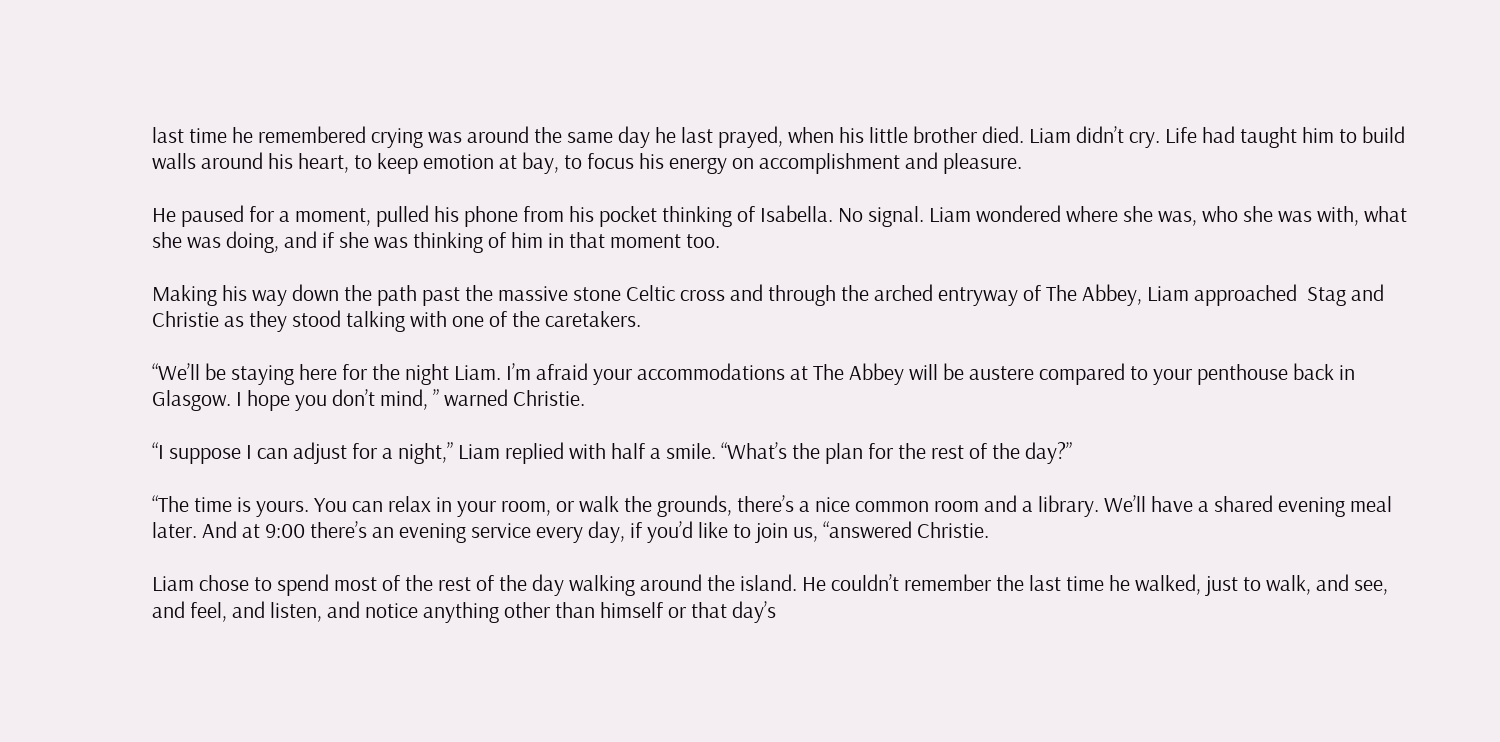last time he remembered crying was around the same day he last prayed, when his little brother died. Liam didn’t cry. Life had taught him to build walls around his heart, to keep emotion at bay, to focus his energy on accomplishment and pleasure.

He paused for a moment, pulled his phone from his pocket thinking of Isabella. No signal. Liam wondered where she was, who she was with, what she was doing, and if she was thinking of him in that moment too.

Making his way down the path past the massive stone Celtic cross and through the arched entryway of The Abbey, Liam approached  Stag and Christie as they stood talking with one of the caretakers.

“We’ll be staying here for the night Liam. I’m afraid your accommodations at The Abbey will be austere compared to your penthouse back in Glasgow. I hope you don’t mind, ” warned Christie.

“I suppose I can adjust for a night,” Liam replied with half a smile. “What’s the plan for the rest of the day?”

“The time is yours. You can relax in your room, or walk the grounds, there’s a nice common room and a library. We’ll have a shared evening meal later. And at 9:00 there’s an evening service every day, if you’d like to join us, “answered Christie.

Liam chose to spend most of the rest of the day walking around the island. He couldn’t remember the last time he walked, just to walk, and see, and feel, and listen, and notice anything other than himself or that day’s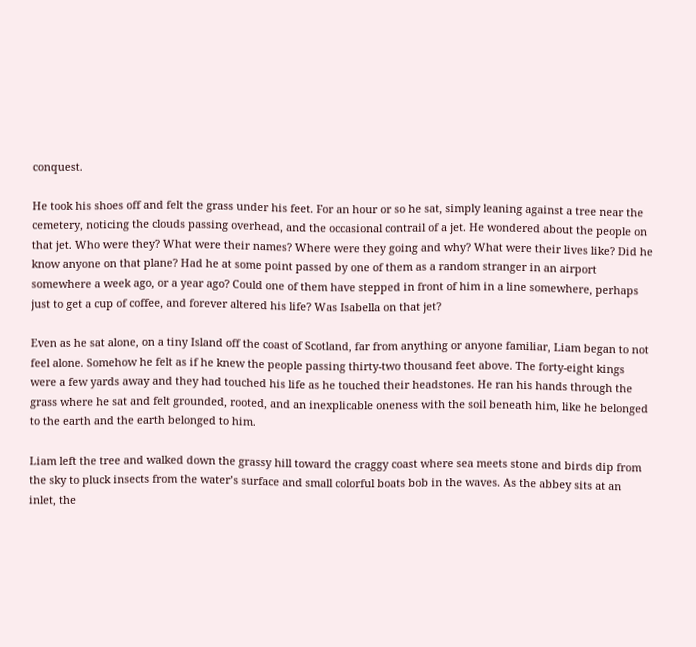conquest.

He took his shoes off and felt the grass under his feet. For an hour or so he sat, simply leaning against a tree near the cemetery, noticing the clouds passing overhead, and the occasional contrail of a jet. He wondered about the people on that jet. Who were they? What were their names? Where were they going and why? What were their lives like? Did he know anyone on that plane? Had he at some point passed by one of them as a random stranger in an airport somewhere a week ago, or a year ago? Could one of them have stepped in front of him in a line somewhere, perhaps just to get a cup of coffee, and forever altered his life? Was Isabella on that jet?

Even as he sat alone, on a tiny Island off the coast of Scotland, far from anything or anyone familiar, Liam began to not feel alone. Somehow he felt as if he knew the people passing thirty-two thousand feet above. The forty-eight kings were a few yards away and they had touched his life as he touched their headstones. He ran his hands through the grass where he sat and felt grounded, rooted, and an inexplicable oneness with the soil beneath him, like he belonged to the earth and the earth belonged to him.

Liam left the tree and walked down the grassy hill toward the craggy coast where sea meets stone and birds dip from the sky to pluck insects from the water’s surface and small colorful boats bob in the waves. As the abbey sits at an inlet, the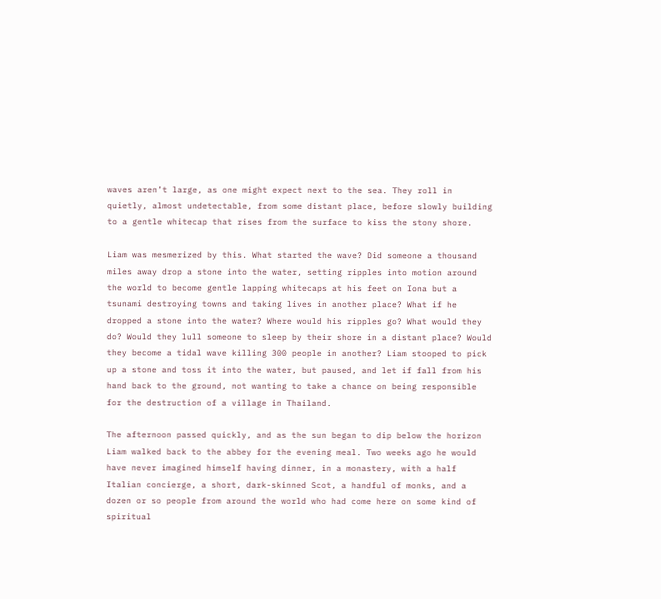waves aren’t large, as one might expect next to the sea. They roll in quietly, almost undetectable, from some distant place, before slowly building to a gentle whitecap that rises from the surface to kiss the stony shore.

Liam was mesmerized by this. What started the wave? Did someone a thousand miles away drop a stone into the water, setting ripples into motion around the world to become gentle lapping whitecaps at his feet on Iona but a tsunami destroying towns and taking lives in another place? What if he dropped a stone into the water? Where would his ripples go? What would they do? Would they lull someone to sleep by their shore in a distant place? Would they become a tidal wave killing 300 people in another? Liam stooped to pick up a stone and toss it into the water, but paused, and let if fall from his hand back to the ground, not wanting to take a chance on being responsible for the destruction of a village in Thailand.

The afternoon passed quickly, and as the sun began to dip below the horizon Liam walked back to the abbey for the evening meal. Two weeks ago he would have never imagined himself having dinner, in a monastery, with a half Italian concierge, a short, dark-skinned Scot, a handful of monks, and a dozen or so people from around the world who had come here on some kind of spiritual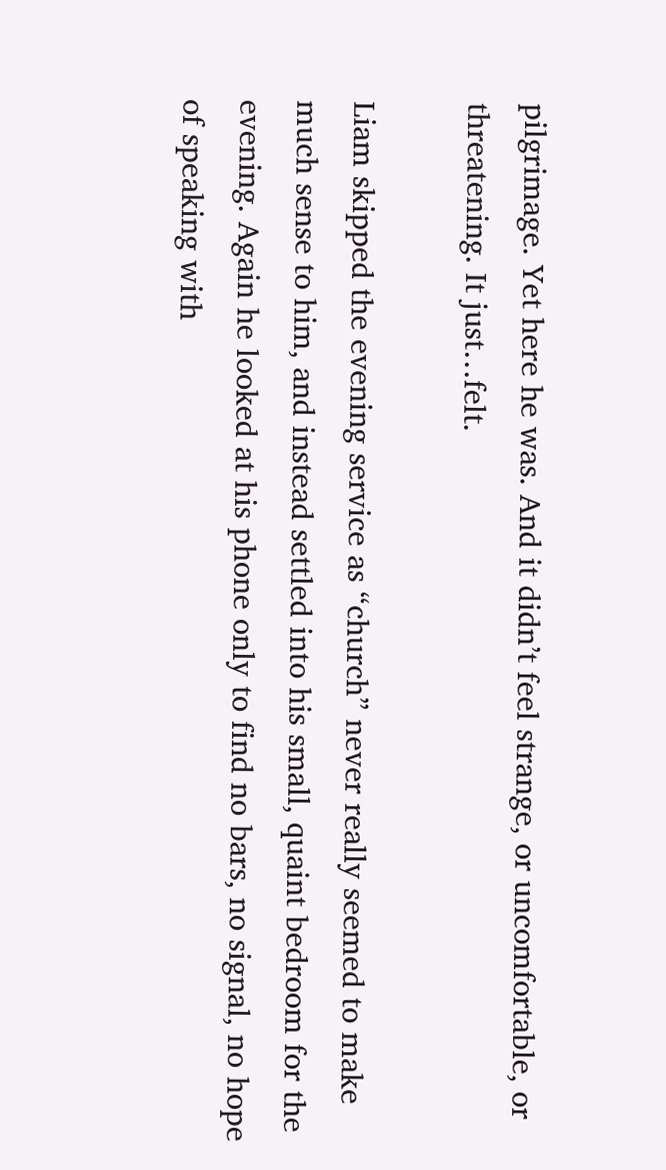pilgrimage. Yet here he was. And it didn’t feel strange, or uncomfortable, or threatening. It just…felt.

Liam skipped the evening service as “church” never really seemed to make much sense to him, and instead settled into his small, quaint bedroom for the evening. Again he looked at his phone only to find no bars, no signal, no hope of speaking with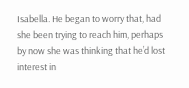Isabella. He began to worry that, had she been trying to reach him, perhaps by now she was thinking that he’d lost interest in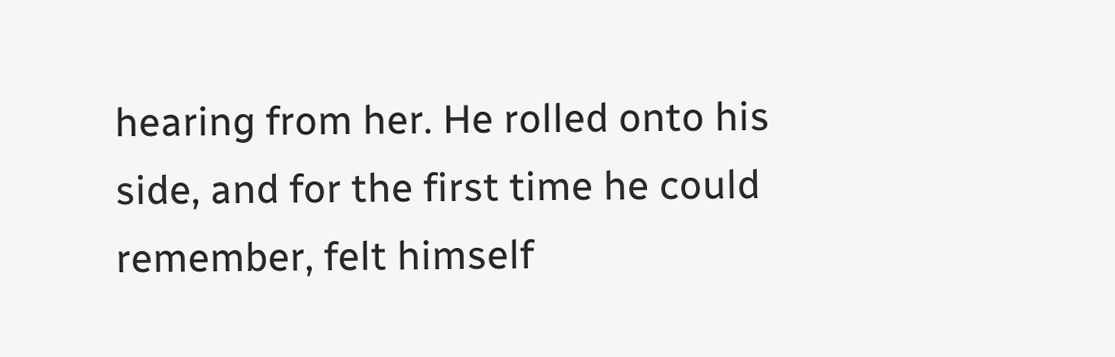hearing from her. He rolled onto his side, and for the first time he could remember, felt himself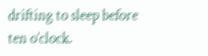drifting to sleep before ten o’clock.